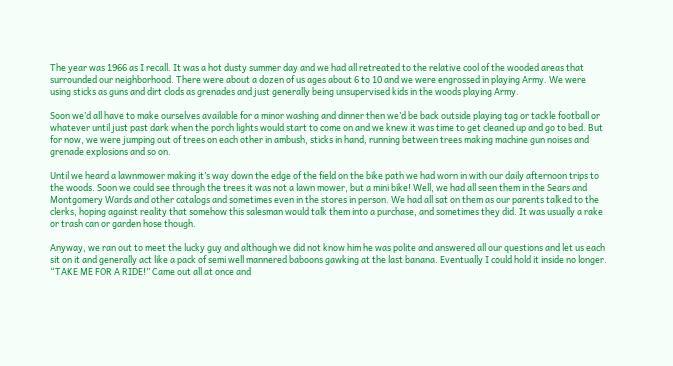The year was 1966 as I recall. It was a hot dusty summer day and we had all retreated to the relative cool of the wooded areas that surrounded our neighborhood. There were about a dozen of us ages about 6 to 10 and we were engrossed in playing Army. We were using sticks as guns and dirt clods as grenades and just generally being unsupervised kids in the woods playing Army.

Soon we’d all have to make ourselves available for a minor washing and dinner then we’d be back outside playing tag or tackle football or whatever until just past dark when the porch lights would start to come on and we knew it was time to get cleaned up and go to bed. But for now, we were jumping out of trees on each other in ambush, sticks in hand, running between trees making machine gun noises and grenade explosions and so on.

Until we heard a lawnmower making it’s way down the edge of the field on the bike path we had worn in with our daily afternoon trips to the woods. Soon we could see through the trees it was not a lawn mower, but a mini bike! Well, we had all seen them in the Sears and Montgomery Wards and other catalogs and sometimes even in the stores in person. We had all sat on them as our parents talked to the clerks, hoping against reality that somehow this salesman would talk them into a purchase, and sometimes they did. It was usually a rake or trash can or garden hose though.

Anyway, we ran out to meet the lucky guy and although we did not know him he was polite and answered all our questions and let us each sit on it and generally act like a pack of semi well mannered baboons gawking at the last banana. Eventually I could hold it inside no longer. “TAKE ME FOR A RIDE!” Came out all at once and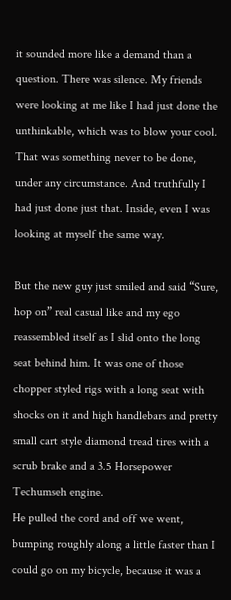it sounded more like a demand than a question. There was silence. My friends were looking at me like I had just done the unthinkable, which was to blow your cool. That was something never to be done, under any circumstance. And truthfully I had just done just that. Inside, even I was looking at myself the same way.

But the new guy just smiled and said “Sure, hop on” real casual like and my ego reassembled itself as I slid onto the long seat behind him. It was one of those chopper styled rigs with a long seat with shocks on it and high handlebars and pretty small cart style diamond tread tires with a scrub brake and a 3.5 Horsepower Techumseh engine.
He pulled the cord and off we went, bumping roughly along a little faster than I could go on my bicycle, because it was a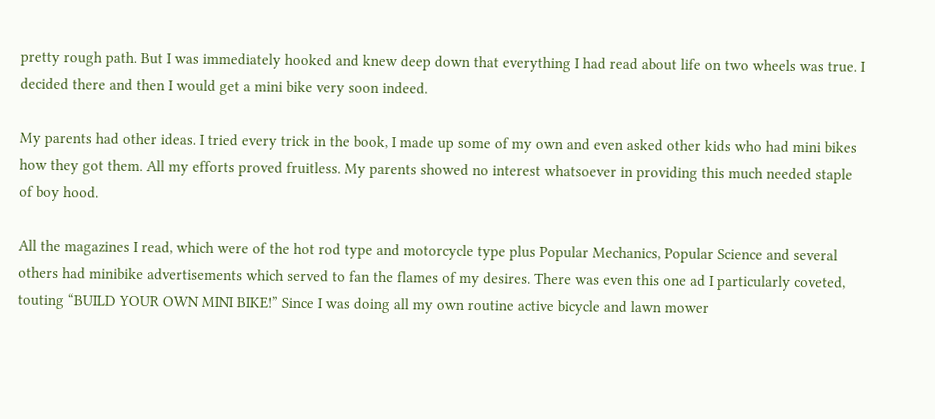pretty rough path. But I was immediately hooked and knew deep down that everything I had read about life on two wheels was true. I decided there and then I would get a mini bike very soon indeed.

My parents had other ideas. I tried every trick in the book, I made up some of my own and even asked other kids who had mini bikes how they got them. All my efforts proved fruitless. My parents showed no interest whatsoever in providing this much needed staple of boy hood.

All the magazines I read, which were of the hot rod type and motorcycle type plus Popular Mechanics, Popular Science and several others had minibike advertisements which served to fan the flames of my desires. There was even this one ad I particularly coveted, touting “BUILD YOUR OWN MINI BIKE!” Since I was doing all my own routine active bicycle and lawn mower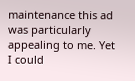maintenance this ad was particularly appealing to me. Yet I could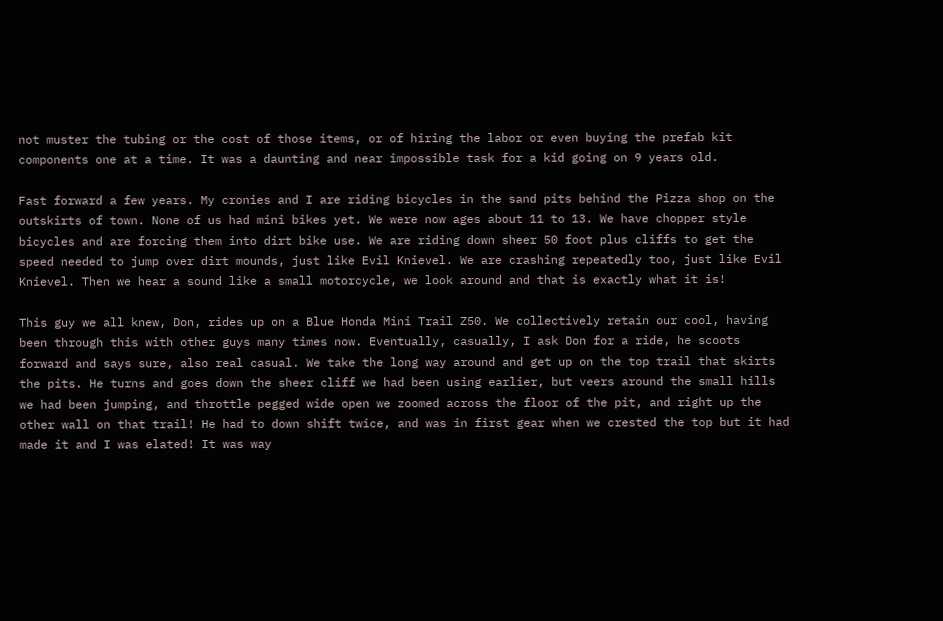not muster the tubing or the cost of those items, or of hiring the labor or even buying the prefab kit components one at a time. It was a daunting and near impossible task for a kid going on 9 years old.

Fast forward a few years. My cronies and I are riding bicycles in the sand pits behind the Pizza shop on the outskirts of town. None of us had mini bikes yet. We were now ages about 11 to 13. We have chopper style bicycles and are forcing them into dirt bike use. We are riding down sheer 50 foot plus cliffs to get the speed needed to jump over dirt mounds, just like Evil Knievel. We are crashing repeatedly too, just like Evil Knievel. Then we hear a sound like a small motorcycle, we look around and that is exactly what it is!

This guy we all knew, Don, rides up on a Blue Honda Mini Trail Z50. We collectively retain our cool, having been through this with other guys many times now. Eventually, casually, I ask Don for a ride, he scoots forward and says sure, also real casual. We take the long way around and get up on the top trail that skirts the pits. He turns and goes down the sheer cliff we had been using earlier, but veers around the small hills we had been jumping, and throttle pegged wide open we zoomed across the floor of the pit, and right up the other wall on that trail! He had to down shift twice, and was in first gear when we crested the top but it had made it and I was elated! It was way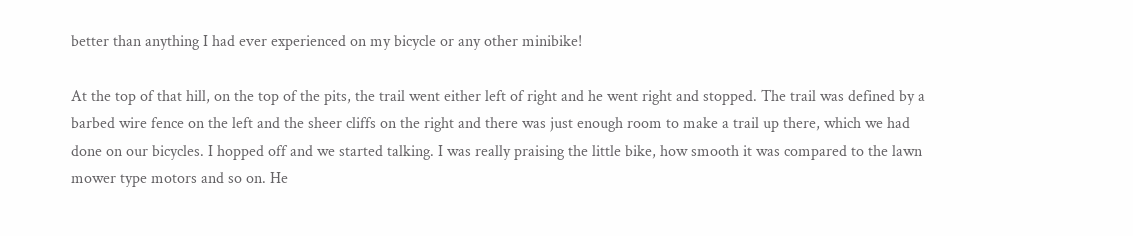better than anything I had ever experienced on my bicycle or any other minibike!

At the top of that hill, on the top of the pits, the trail went either left of right and he went right and stopped. The trail was defined by a barbed wire fence on the left and the sheer cliffs on the right and there was just enough room to make a trail up there, which we had done on our bicycles. I hopped off and we started talking. I was really praising the little bike, how smooth it was compared to the lawn mower type motors and so on. He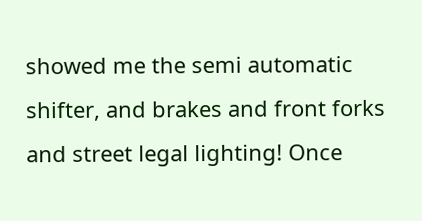showed me the semi automatic shifter, and brakes and front forks and street legal lighting! Once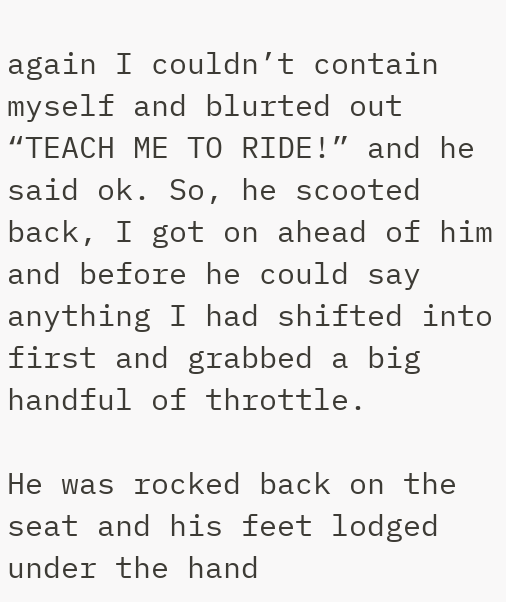again I couldn’t contain myself and blurted out “TEACH ME TO RIDE!” and he said ok. So, he scooted back, I got on ahead of him and before he could say anything I had shifted into first and grabbed a big handful of throttle.

He was rocked back on the seat and his feet lodged under the hand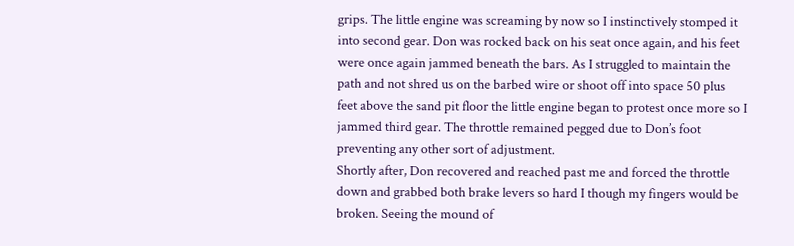grips. The little engine was screaming by now so I instinctively stomped it into second gear. Don was rocked back on his seat once again, and his feet were once again jammed beneath the bars. As I struggled to maintain the path and not shred us on the barbed wire or shoot off into space 50 plus feet above the sand pit floor the little engine began to protest once more so I jammed third gear. The throttle remained pegged due to Don’s foot preventing any other sort of adjustment.
Shortly after, Don recovered and reached past me and forced the throttle down and grabbed both brake levers so hard I though my fingers would be broken. Seeing the mound of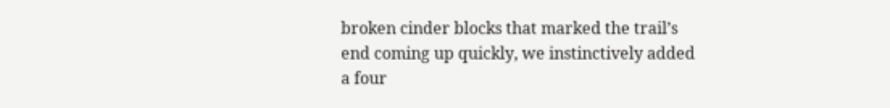broken cinder blocks that marked the trail’s end coming up quickly, we instinctively added a four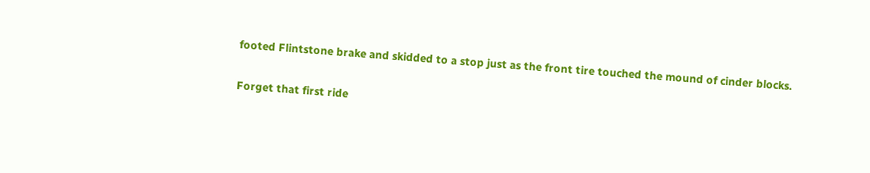footed Flintstone brake and skidded to a stop just as the front tire touched the mound of cinder blocks.

Forget that first ride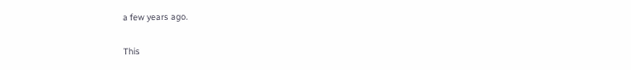a few years ago.

This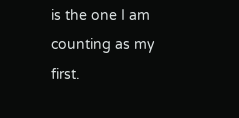is the one I am counting as my first.